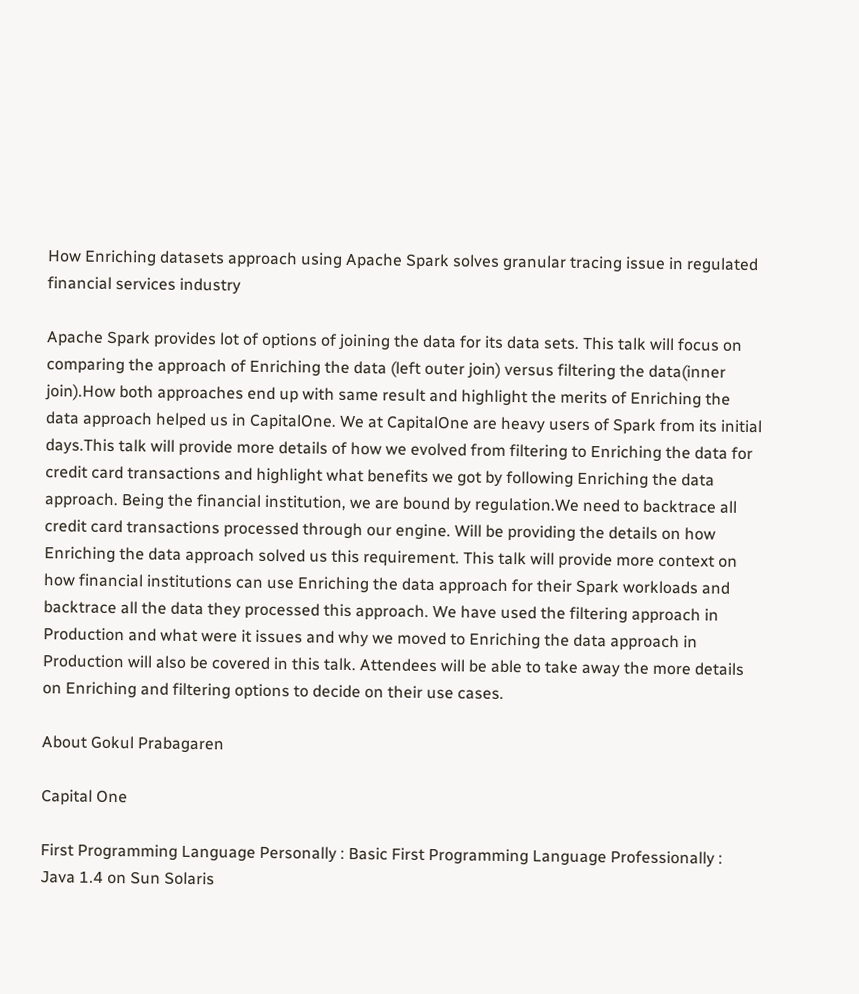How Enriching datasets approach using Apache Spark solves granular tracing issue in regulated financial services industry

Apache Spark provides lot of options of joining the data for its data sets. This talk will focus on comparing the approach of Enriching the data (left outer join) versus filtering the data(inner join).How both approaches end up with same result and highlight the merits of Enriching the data approach helped us in CapitalOne. We at CapitalOne are heavy users of Spark from its initial days.This talk will provide more details of how we evolved from filtering to Enriching the data for credit card transactions and highlight what benefits we got by following Enriching the data approach. Being the financial institution, we are bound by regulation.We need to backtrace all credit card transactions processed through our engine. Will be providing the details on how Enriching the data approach solved us this requirement. This talk will provide more context on how financial institutions can use Enriching the data approach for their Spark workloads and backtrace all the data they processed this approach. We have used the filtering approach in Production and what were it issues and why we moved to Enriching the data approach in Production will also be covered in this talk. Attendees will be able to take away the more details on Enriching and filtering options to decide on their use cases.

About Gokul Prabagaren

Capital One

First Programming Language Personally : Basic First Programming Language Professionally : Java 1.4 on Sun Solaris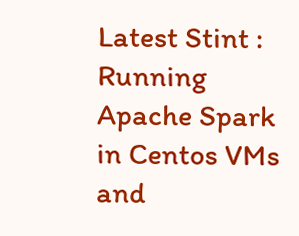Latest Stint : Running Apache Spark in Centos VMs and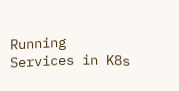Running Services in K8s